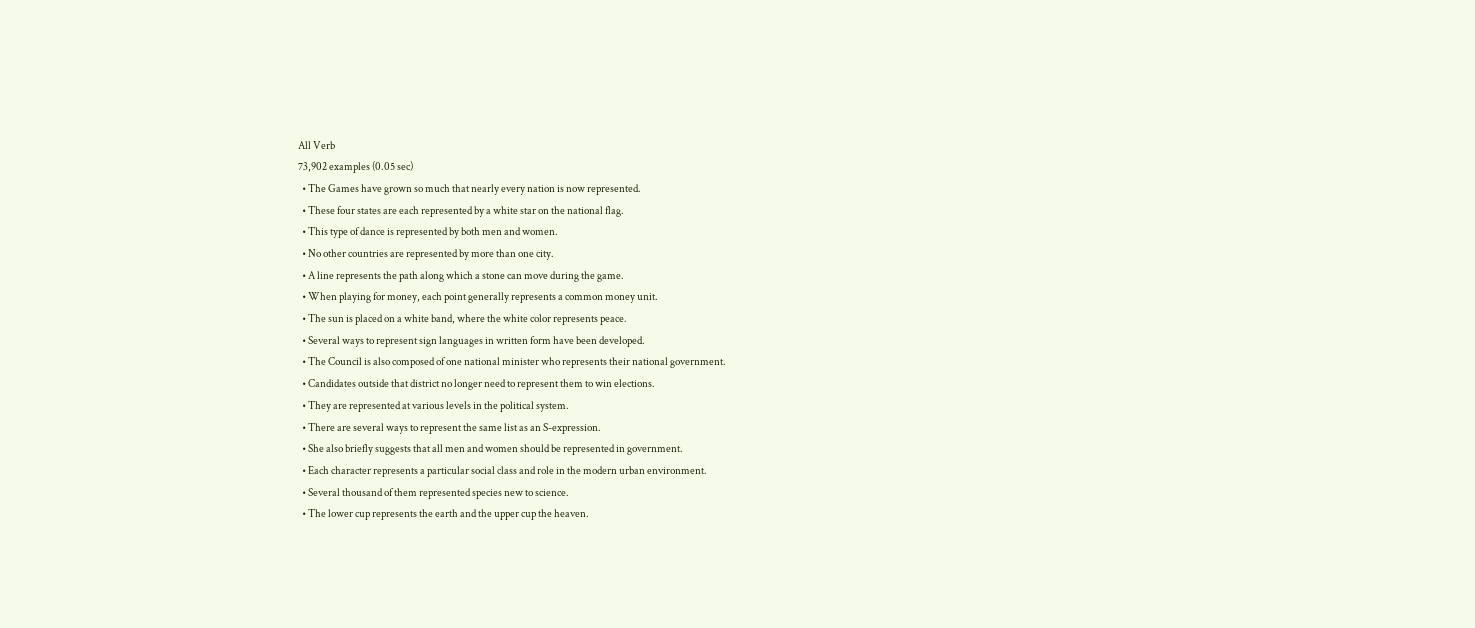All Verb
73,902 examples (0.05 sec)
  • The Games have grown so much that nearly every nation is now represented.
  • These four states are each represented by a white star on the national flag.
  • This type of dance is represented by both men and women.
  • No other countries are represented by more than one city.
  • A line represents the path along which a stone can move during the game.
  • When playing for money, each point generally represents a common money unit.
  • The sun is placed on a white band, where the white color represents peace.
  • Several ways to represent sign languages in written form have been developed.
  • The Council is also composed of one national minister who represents their national government.
  • Candidates outside that district no longer need to represent them to win elections.
  • They are represented at various levels in the political system.
  • There are several ways to represent the same list as an S-expression.
  • She also briefly suggests that all men and women should be represented in government.
  • Each character represents a particular social class and role in the modern urban environment.
  • Several thousand of them represented species new to science.
  • The lower cup represents the earth and the upper cup the heaven.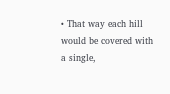• That way each hill would be covered with a single,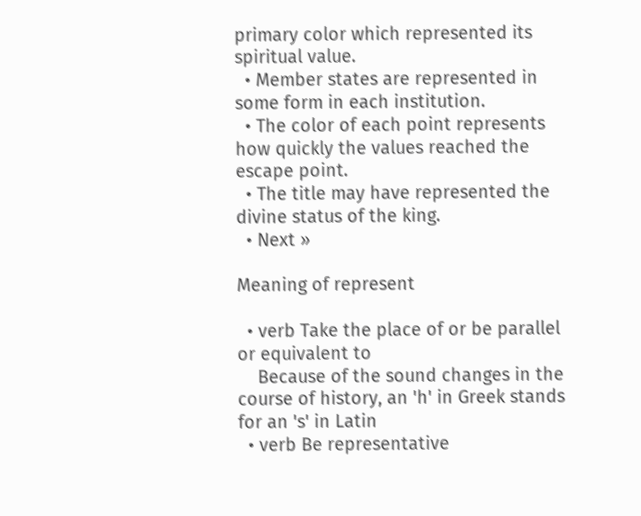primary color which represented its spiritual value.
  • Member states are represented in some form in each institution.
  • The color of each point represents how quickly the values reached the escape point.
  • The title may have represented the divine status of the king.
  • Next »

Meaning of represent

  • verb Take the place of or be parallel or equivalent to
    Because of the sound changes in the course of history, an 'h' in Greek stands for an 's' in Latin
  • verb Be representative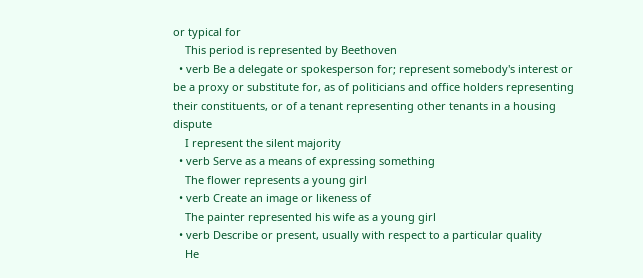or typical for
    This period is represented by Beethoven
  • verb Be a delegate or spokesperson for; represent somebody's interest or be a proxy or substitute for, as of politicians and office holders representing their constituents, or of a tenant representing other tenants in a housing dispute
    I represent the silent majority
  • verb Serve as a means of expressing something
    The flower represents a young girl
  • verb Create an image or likeness of
    The painter represented his wife as a young girl
  • verb Describe or present, usually with respect to a particular quality
    He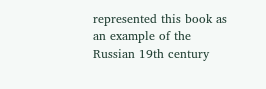represented this book as an example of the Russian 19th century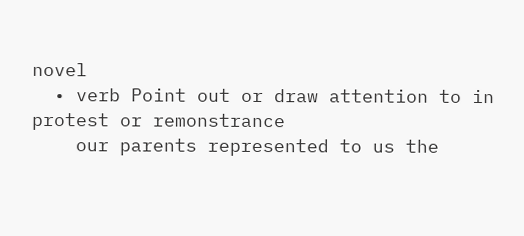novel
  • verb Point out or draw attention to in protest or remonstrance
    our parents represented to us the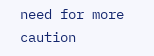need for more caution